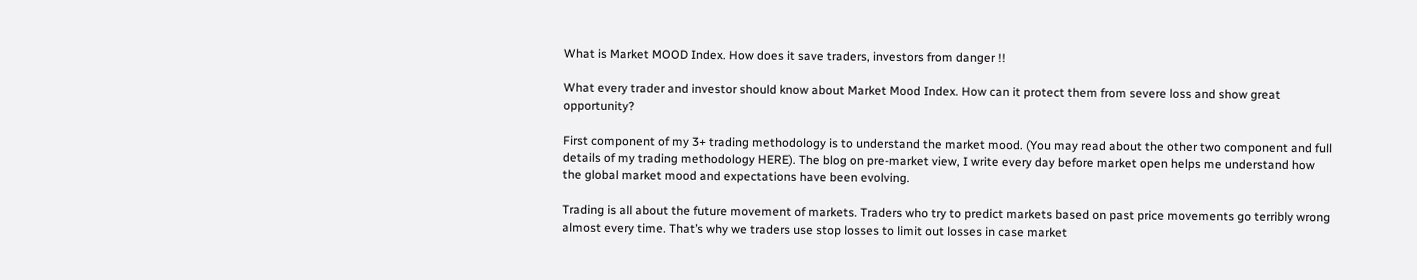What is Market MOOD Index. How does it save traders, investors from danger !!

What every trader and investor should know about Market Mood Index. How can it protect them from severe loss and show great opportunity?

First component of my 3+ trading methodology is to understand the market mood. (You may read about the other two component and full details of my trading methodology HERE). The blog on pre-market view, I write every day before market open helps me understand how the global market mood and expectations have been evolving.

Trading is all about the future movement of markets. Traders who try to predict markets based on past price movements go terribly wrong almost every time. That’s why we traders use stop losses to limit out losses in case market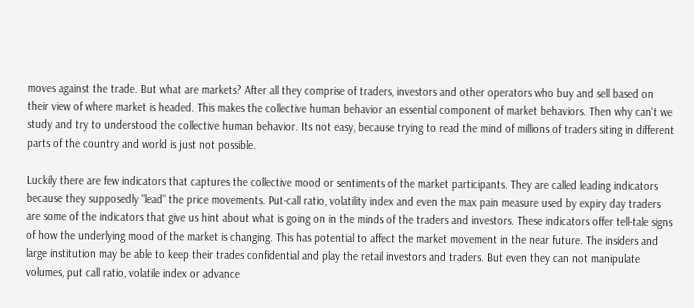moves against the trade. But what are markets? After all they comprise of traders, investors and other operators who buy and sell based on their view of where market is headed. This makes the collective human behavior an essential component of market behaviors. Then why can't we study and try to understood the collective human behavior. Its not easy, because trying to read the mind of millions of traders siting in different parts of the country and world is just not possible.

Luckily there are few indicators that captures the collective mood or sentiments of the market participants. They are called leading indicators because they supposedly "lead" the price movements. Put-call ratio, volatility index and even the max pain measure used by expiry day traders are some of the indicators that give us hint about what is going on in the minds of the traders and investors. These indicators offer tell-tale signs of how the underlying mood of the market is changing. This has potential to affect the market movement in the near future. The insiders and large institution may be able to keep their trades confidential and play the retail investors and traders. But even they can not manipulate volumes, put call ratio, volatile index or advance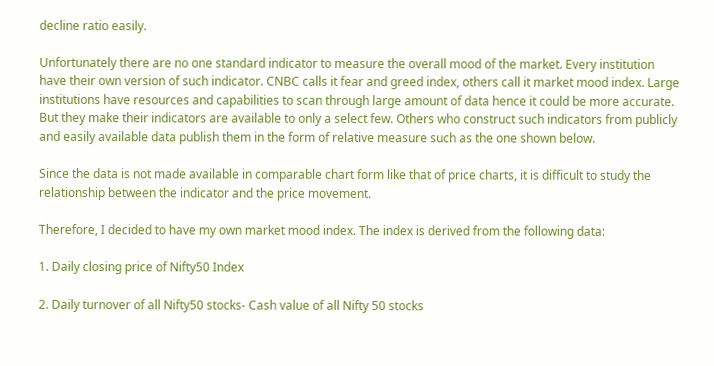decline ratio easily.

Unfortunately there are no one standard indicator to measure the overall mood of the market. Every institution have their own version of such indicator. CNBC calls it fear and greed index, others call it market mood index. Large institutions have resources and capabilities to scan through large amount of data hence it could be more accurate. But they make their indicators are available to only a select few. Others who construct such indicators from publicly and easily available data publish them in the form of relative measure such as the one shown below.

Since the data is not made available in comparable chart form like that of price charts, it is difficult to study the relationship between the indicator and the price movement.

Therefore, I decided to have my own market mood index. The index is derived from the following data:

1. Daily closing price of Nifty50 Index

2. Daily turnover of all Nifty50 stocks- Cash value of all Nifty 50 stocks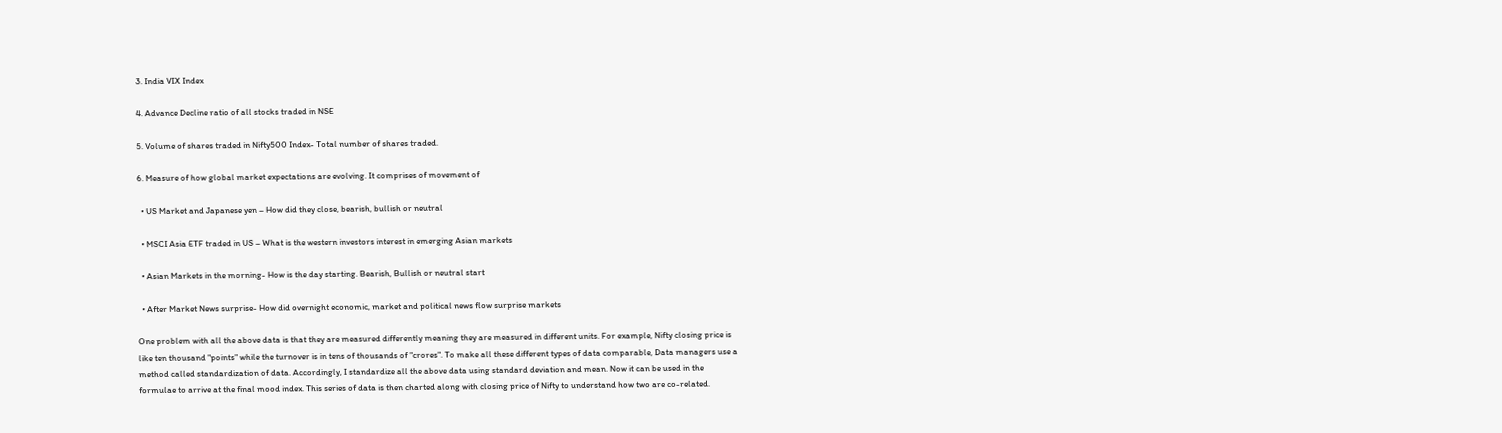3. India VIX Index

4. Advance Decline ratio of all stocks traded in NSE

5. Volume of shares traded in Nifty500 Index- Total number of shares traded.

6. Measure of how global market expectations are evolving. It comprises of movement of

  • US Market and Japanese yen – How did they close, bearish, bullish or neutral

  • MSCI Asia ETF traded in US – What is the western investors interest in emerging Asian markets

  • Asian Markets in the morning- How is the day starting. Bearish, Bullish or neutral start

  • After Market News surprise- How did overnight economic, market and political news flow surprise markets

One problem with all the above data is that they are measured differently meaning they are measured in different units. For example, Nifty closing price is like ten thousand "points" while the turnover is in tens of thousands of "crores". To make all these different types of data comparable, Data managers use a method called standardization of data. Accordingly, I standardize all the above data using standard deviation and mean. Now it can be used in the formulae to arrive at the final mood index. This series of data is then charted along with closing price of Nifty to understand how two are co-related.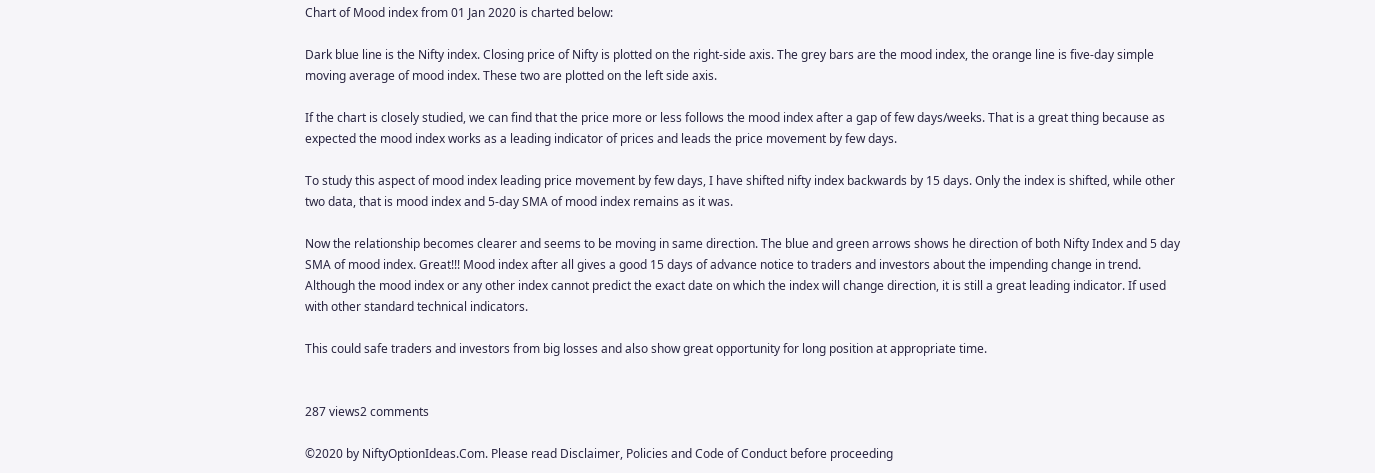Chart of Mood index from 01 Jan 2020 is charted below:

Dark blue line is the Nifty index. Closing price of Nifty is plotted on the right-side axis. The grey bars are the mood index, the orange line is five-day simple moving average of mood index. These two are plotted on the left side axis.

If the chart is closely studied, we can find that the price more or less follows the mood index after a gap of few days/weeks. That is a great thing because as expected the mood index works as a leading indicator of prices and leads the price movement by few days.

To study this aspect of mood index leading price movement by few days, I have shifted nifty index backwards by 15 days. Only the index is shifted, while other two data, that is mood index and 5-day SMA of mood index remains as it was.

Now the relationship becomes clearer and seems to be moving in same direction. The blue and green arrows shows he direction of both Nifty Index and 5 day SMA of mood index. Great!!! Mood index after all gives a good 15 days of advance notice to traders and investors about the impending change in trend. Although the mood index or any other index cannot predict the exact date on which the index will change direction, it is still a great leading indicator. If used with other standard technical indicators.

This could safe traders and investors from big losses and also show great opportunity for long position at appropriate time.


287 views2 comments

©2020 by NiftyOptionIdeas.Com. Please read Disclaimer, Policies and Code of Conduct before proceeding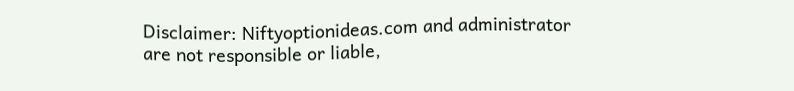Disclaimer: Niftyoptionideas.com and administrator are not responsible or liable,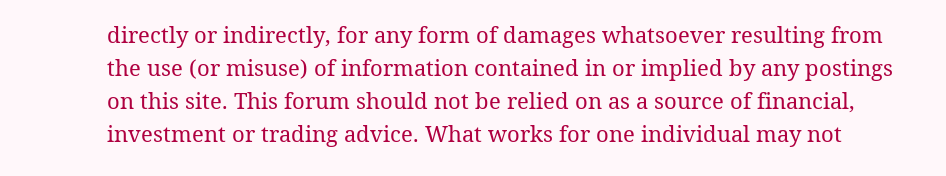directly or indirectly, for any form of damages whatsoever resulting from the use (or misuse) of information contained in or implied by any postings on this site. This forum should not be relied on as a source of financial, investment or trading advice. What works for one individual may not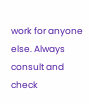work for anyone else. Always consult and check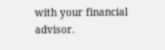with your financial advisor.